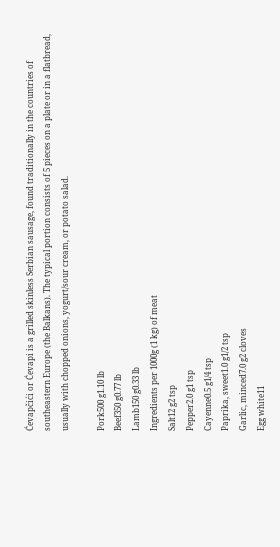Ćevapčići or Ćevapi is a grilled skinless Serbian sausage, found traditionally in the countries of southeastern Europe (the Balkans). The typical portion consists of 5 pieces on a plate or in a flatbread, usually with chopped onions, yogurt/sour cream, or potato salad.

Pork500 g1.10 lb
Beef350 g0.77 lb
Lamb150 g0.33 lb
Ingredients per 1000g (1 kg) of meat
Salt12 g2 tsp
Pepper2.0 g1 tsp
Cayenne0.5 g1/4 tsp
Paprika, sweet1.0 g1/2 tsp
Garlic, minced7.0 g2 cloves
Egg white11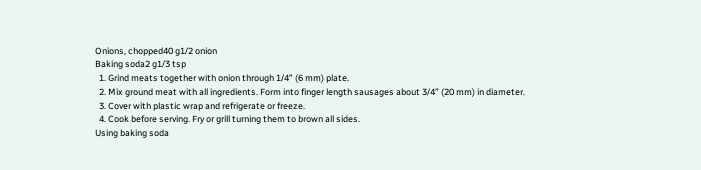Onions, chopped40 g1/2 onion
Baking soda2 g1/3 tsp
  1. Grind meats together with onion through 1/4” (6 mm) plate.
  2. Mix ground meat with all ingredients. Form into finger length sausages about 3/4” (20 mm) in diameter.
  3. Cover with plastic wrap and refrigerate or freeze.
  4. Cook before serving. Fry or grill turning them to brown all sides.
Using baking soda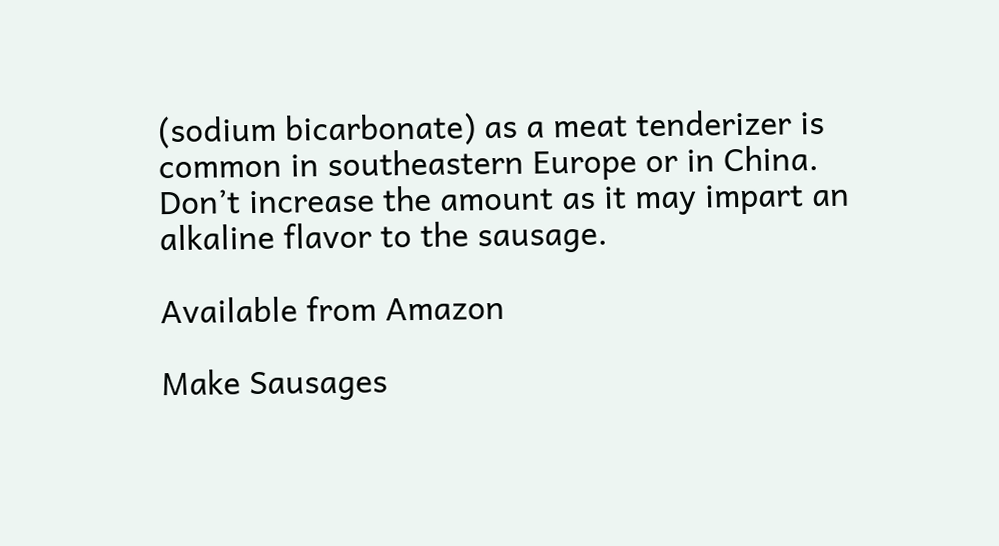(sodium bicarbonate) as a meat tenderizer is common in southeastern Europe or in China. Don’t increase the amount as it may impart an alkaline flavor to the sausage.

Available from Amazon

Make Sausages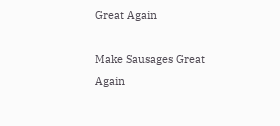Great Again

Make Sausages Great Again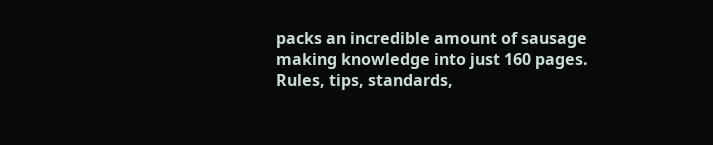packs an incredible amount of sausage making knowledge into just 160 pages. Rules, tips, standards,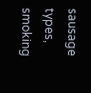sausage types, smoking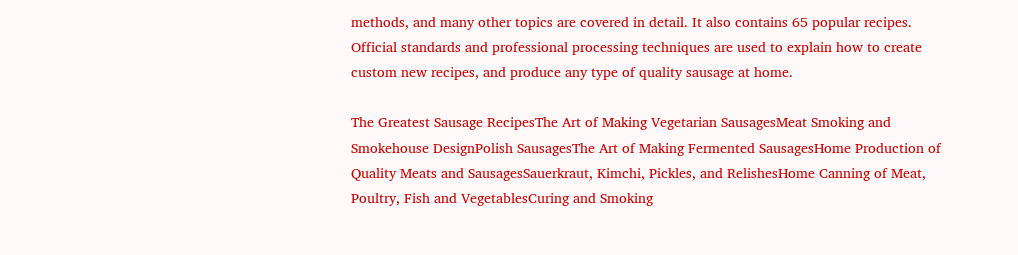methods, and many other topics are covered in detail. It also contains 65 popular recipes. Official standards and professional processing techniques are used to explain how to create custom new recipes, and produce any type of quality sausage at home.

The Greatest Sausage RecipesThe Art of Making Vegetarian SausagesMeat Smoking and Smokehouse DesignPolish SausagesThe Art of Making Fermented SausagesHome Production of Quality Meats and SausagesSauerkraut, Kimchi, Pickles, and RelishesHome Canning of Meat, Poultry, Fish and VegetablesCuring and Smoking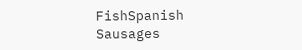FishSpanish Sausages